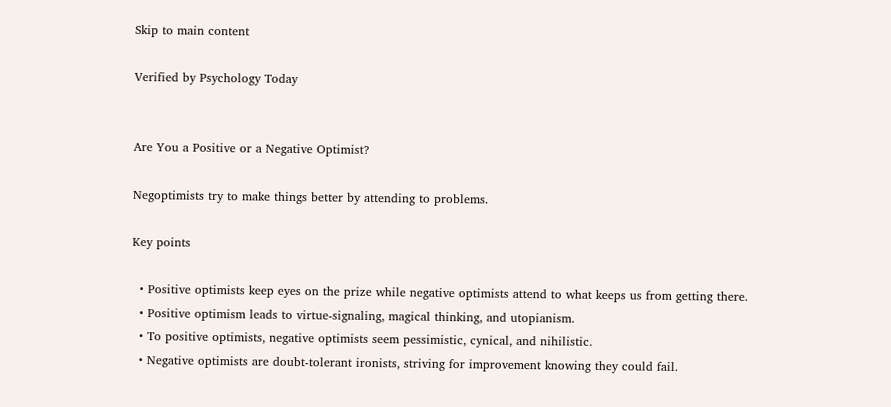Skip to main content

Verified by Psychology Today


Are You a Positive or a Negative Optimist?

Negoptimists try to make things better by attending to problems.

Key points

  • Positive optimists keep eyes on the prize while negative optimists attend to what keeps us from getting there.
  • Positive optimism leads to virtue-signaling, magical thinking, and utopianism.
  • To positive optimists, negative optimists seem pessimistic, cynical, and nihilistic.
  • Negative optimists are doubt-tolerant ironists, striving for improvement knowing they could fail.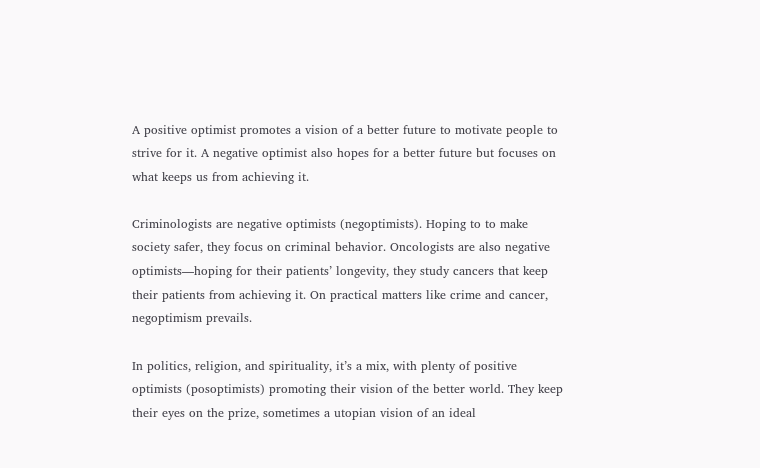A positive optimist promotes a vision of a better future to motivate people to strive for it. A negative optimist also hopes for a better future but focuses on what keeps us from achieving it.

Criminologists are negative optimists (negoptimists). Hoping to to make society safer, they focus on criminal behavior. Oncologists are also negative optimists—hoping for their patients’ longevity, they study cancers that keep their patients from achieving it. On practical matters like crime and cancer, negoptimism prevails.

In politics, religion, and spirituality, it’s a mix, with plenty of positive optimists (posoptimists) promoting their vision of the better world. They keep their eyes on the prize, sometimes a utopian vision of an ideal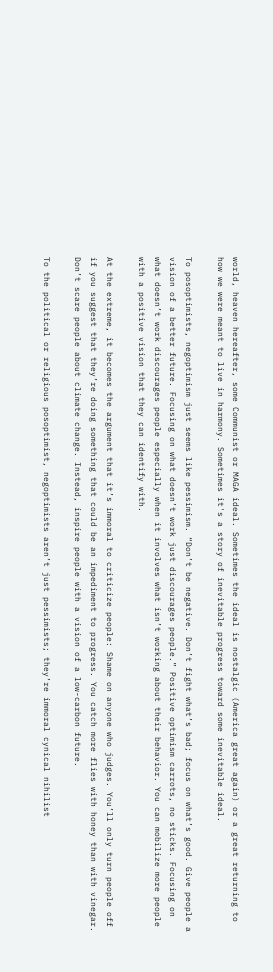world, heaven hereafter, some Communist or MAGA ideal. Sometimes the ideal is nostalgic (America great again) or a great returning to how we were meant to live in harmony. Sometimes it's a story of inevitable progress toward some inevitable ideal.

To posoptimists, negoptimism just seems like pessimism. “Don’t be negative. Don’t fight what’s bad; focus on what’s good. Give people a vision of a better future. Focusing on what doesn’t work just discourages people.” Positive optimism carrots, no sticks. Focusing on what doesn’t work discourages people especially when it involves what isn’t working about their behavior. You can mobilize more people with a positive vision that they can identify with.

At the extreme, it becomes the argument that it’s immoral to criticize people: Shame on anyone who judges. You’ll only turn people off if you suggest that they’re doing something that could be an impediment to progress. You catch more flies with honey than with vinegar. Don’t scare people about climate change. Instead, inspire people with a vision of a low-carbon future.

To the political or religious posoptimist, negoptimists aren’t just pessimists; they’re immoral cynical nihilist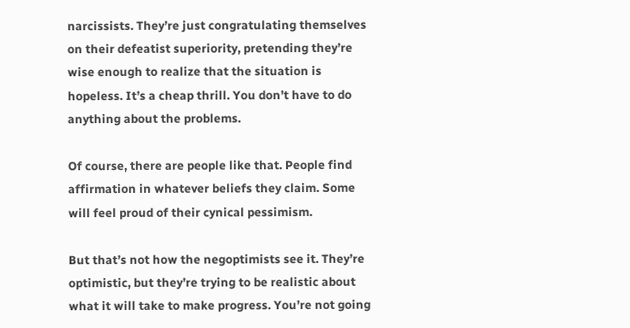narcissists. They’re just congratulating themselves on their defeatist superiority, pretending they’re wise enough to realize that the situation is hopeless. It’s a cheap thrill. You don’t have to do anything about the problems.

Of course, there are people like that. People find affirmation in whatever beliefs they claim. Some will feel proud of their cynical pessimism.

But that’s not how the negoptimists see it. They’re optimistic, but they’re trying to be realistic about what it will take to make progress. You’re not going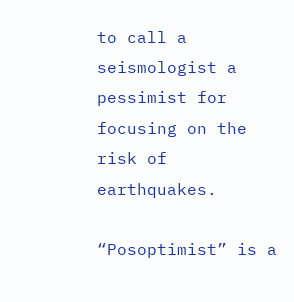to call a seismologist a pessimist for focusing on the risk of earthquakes.

“Posoptimist” is a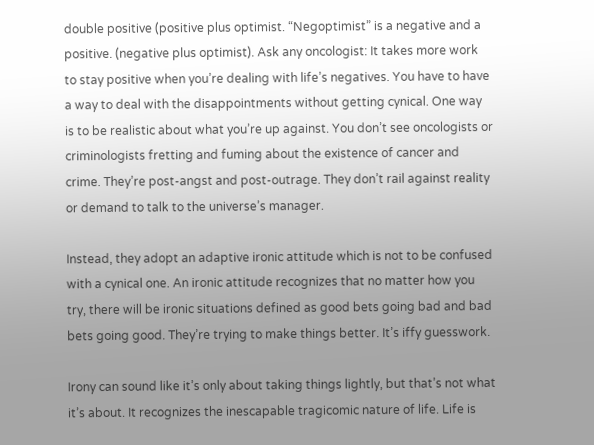double positive (positive plus optimist. “Negoptimist” is a negative and a positive. (negative plus optimist). Ask any oncologist: It takes more work to stay positive when you’re dealing with life’s negatives. You have to have a way to deal with the disappointments without getting cynical. One way is to be realistic about what you’re up against. You don’t see oncologists or criminologists fretting and fuming about the existence of cancer and crime. They’re post-angst and post-outrage. They don’t rail against reality or demand to talk to the universe’s manager.

Instead, they adopt an adaptive ironic attitude which is not to be confused with a cynical one. An ironic attitude recognizes that no matter how you try, there will be ironic situations defined as good bets going bad and bad bets going good. They’re trying to make things better. It’s iffy guesswork.

Irony can sound like it’s only about taking things lightly, but that’s not what it’s about. It recognizes the inescapable tragicomic nature of life. Life is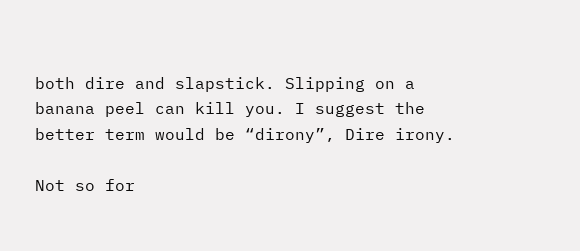both dire and slapstick. Slipping on a banana peel can kill you. I suggest the better term would be “dirony”, Dire irony.

Not so for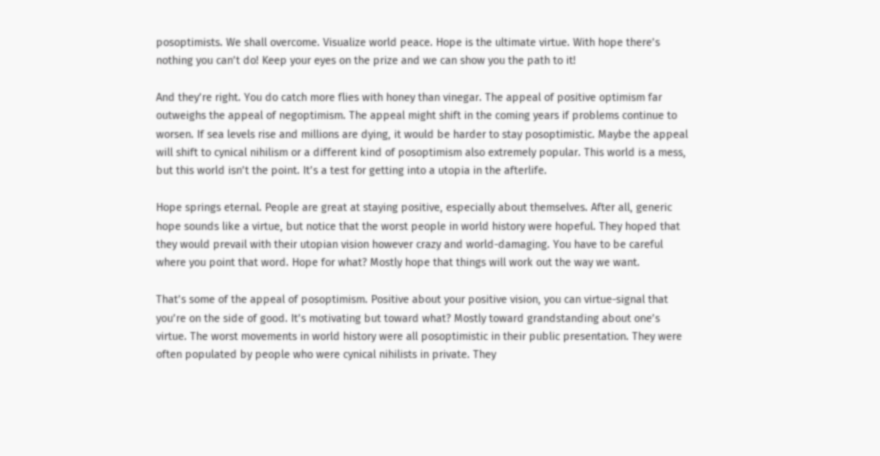posoptimists. We shall overcome. Visualize world peace. Hope is the ultimate virtue. With hope there’s nothing you can’t do! Keep your eyes on the prize and we can show you the path to it!

And they’re right. You do catch more flies with honey than vinegar. The appeal of positive optimism far outweighs the appeal of negoptimism. The appeal might shift in the coming years if problems continue to worsen. If sea levels rise and millions are dying, it would be harder to stay posoptimistic. Maybe the appeal will shift to cynical nihilism or a different kind of posoptimism also extremely popular. This world is a mess, but this world isn’t the point. It’s a test for getting into a utopia in the afterlife.

Hope springs eternal. People are great at staying positive, especially about themselves. After all, generic hope sounds like a virtue, but notice that the worst people in world history were hopeful. They hoped that they would prevail with their utopian vision however crazy and world-damaging. You have to be careful where you point that word. Hope for what? Mostly hope that things will work out the way we want.

That’s some of the appeal of posoptimism. Positive about your positive vision, you can virtue-signal that you’re on the side of good. It’s motivating but toward what? Mostly toward grandstanding about one’s virtue. The worst movements in world history were all posoptimistic in their public presentation. They were often populated by people who were cynical nihilists in private. They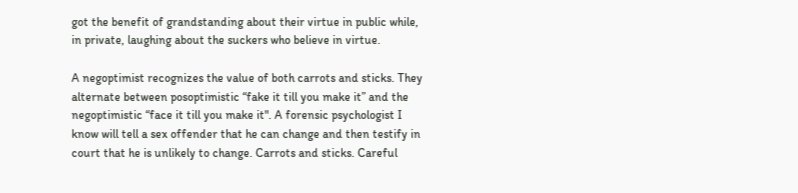got the benefit of grandstanding about their virtue in public while, in private, laughing about the suckers who believe in virtue.

A negoptimist recognizes the value of both carrots and sticks. They alternate between posoptimistic “fake it till you make it” and the negoptimistic “face it till you make it". A forensic psychologist I know will tell a sex offender that he can change and then testify in court that he is unlikely to change. Carrots and sticks. Careful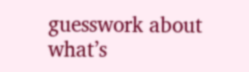guesswork about what’s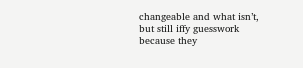changeable and what isn’t, but still iffy guesswork because they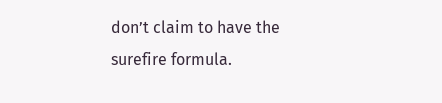don’t claim to have the surefire formula.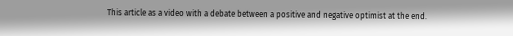This article as a video with a debate between a positive and negative optimist at the end.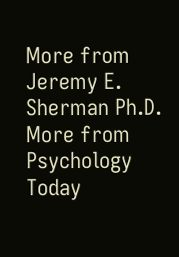More from Jeremy E. Sherman Ph.D.
More from Psychology Today